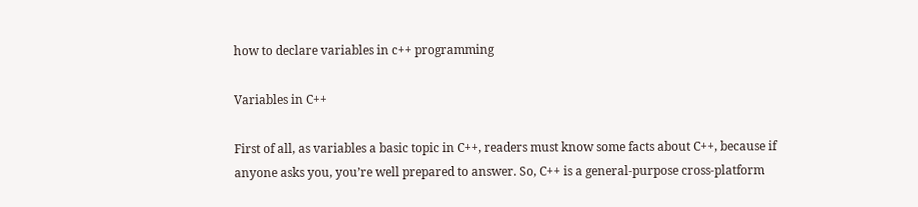how to declare variables in c++ programming

Variables in C++

First of all, as variables a basic topic in C++, readers must know some facts about C++, because if anyone asks you, you’re well prepared to answer. So, C++ is a general-purpose cross-platform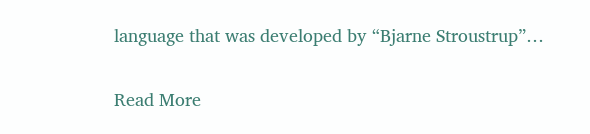language that was developed by “Bjarne Stroustrup”…

Read More